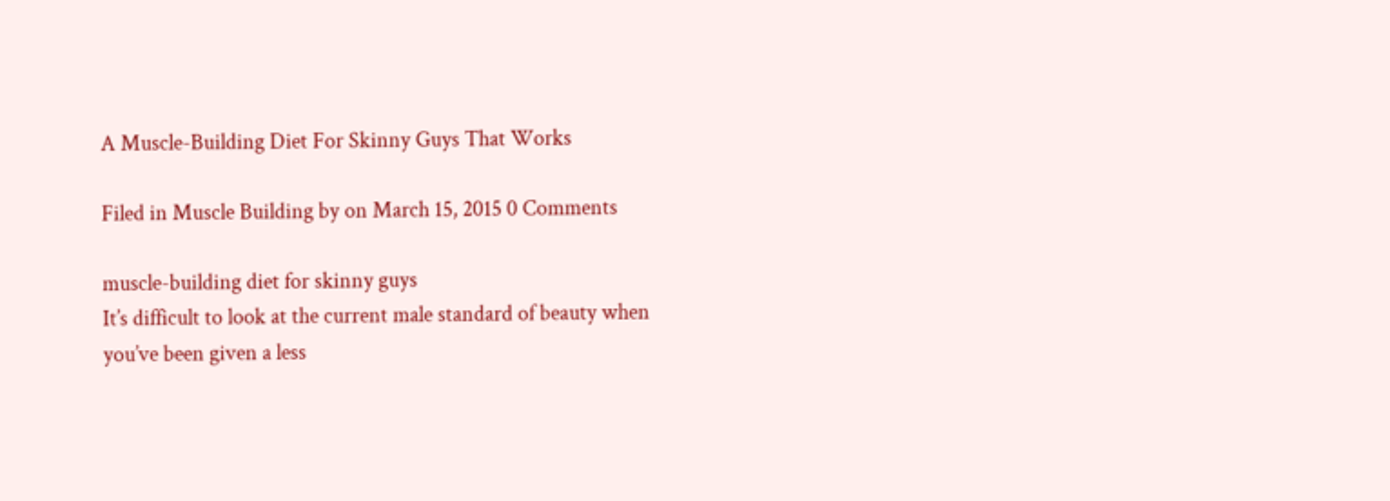A Muscle-Building Diet For Skinny Guys That Works

Filed in Muscle Building by on March 15, 2015 0 Comments

muscle-building diet for skinny guys
It’s difficult to look at the current male standard of beauty when you’ve been given a less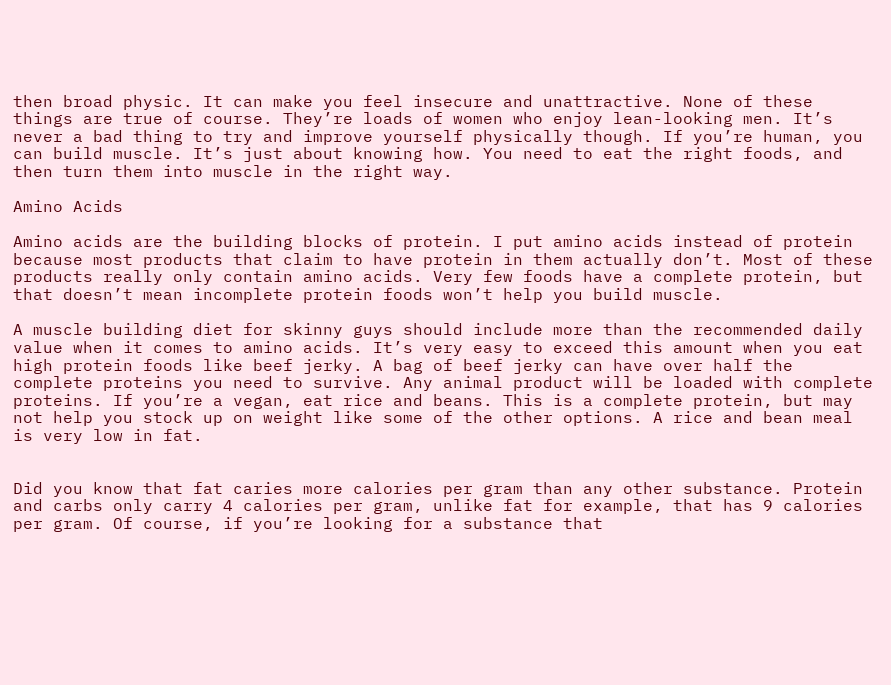then broad physic. It can make you feel insecure and unattractive. None of these things are true of course. They’re loads of women who enjoy lean-looking men. It’s never a bad thing to try and improve yourself physically though. If you’re human, you can build muscle. It’s just about knowing how. You need to eat the right foods, and then turn them into muscle in the right way.

Amino Acids

Amino acids are the building blocks of protein. I put amino acids instead of protein because most products that claim to have protein in them actually don’t. Most of these products really only contain amino acids. Very few foods have a complete protein, but that doesn’t mean incomplete protein foods won’t help you build muscle.

A muscle building diet for skinny guys should include more than the recommended daily value when it comes to amino acids. It’s very easy to exceed this amount when you eat high protein foods like beef jerky. A bag of beef jerky can have over half the complete proteins you need to survive. Any animal product will be loaded with complete proteins. If you’re a vegan, eat rice and beans. This is a complete protein, but may not help you stock up on weight like some of the other options. A rice and bean meal is very low in fat.


Did you know that fat caries more calories per gram than any other substance. Protein and carbs only carry 4 calories per gram, unlike fat for example, that has 9 calories per gram. Of course, if you’re looking for a substance that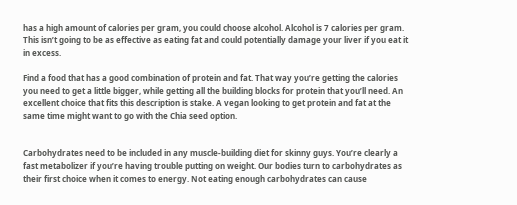has a high amount of calories per gram, you could choose alcohol. Alcohol is 7 calories per gram. This isn’t going to be as effective as eating fat and could potentially damage your liver if you eat it in excess.

Find a food that has a good combination of protein and fat. That way you’re getting the calories you need to get a little bigger, while getting all the building blocks for protein that you’ll need. An excellent choice that fits this description is stake. A vegan looking to get protein and fat at the same time might want to go with the Chia seed option.


Carbohydrates need to be included in any muscle-building diet for skinny guys. You’re clearly a fast metabolizer if you’re having trouble putting on weight. Our bodies turn to carbohydrates as their first choice when it comes to energy. Not eating enough carbohydrates can cause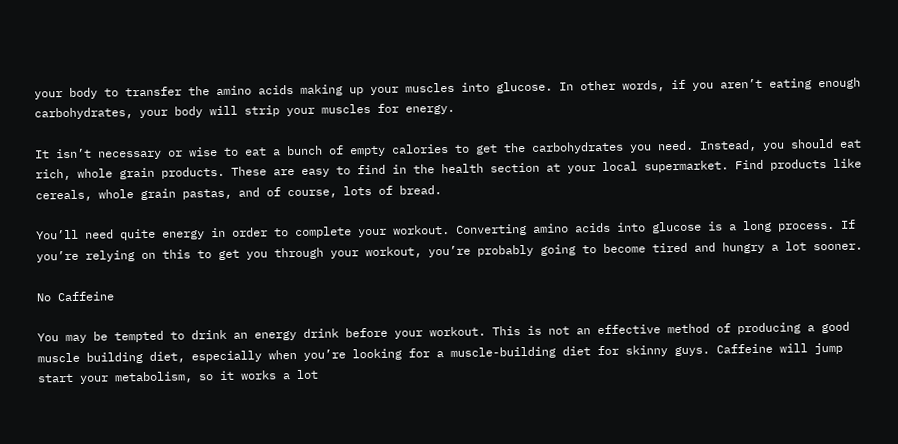your body to transfer the amino acids making up your muscles into glucose. In other words, if you aren’t eating enough carbohydrates, your body will strip your muscles for energy.

It isn’t necessary or wise to eat a bunch of empty calories to get the carbohydrates you need. Instead, you should eat rich, whole grain products. These are easy to find in the health section at your local supermarket. Find products like cereals, whole grain pastas, and of course, lots of bread.

You’ll need quite energy in order to complete your workout. Converting amino acids into glucose is a long process. If you’re relying on this to get you through your workout, you’re probably going to become tired and hungry a lot sooner.

No Caffeine

You may be tempted to drink an energy drink before your workout. This is not an effective method of producing a good muscle building diet, especially when you’re looking for a muscle-building diet for skinny guys. Caffeine will jump start your metabolism, so it works a lot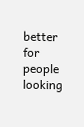better for people looking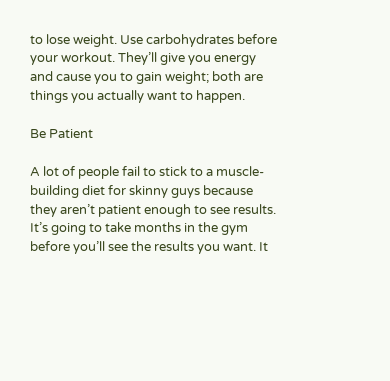to lose weight. Use carbohydrates before your workout. They’ll give you energy and cause you to gain weight; both are things you actually want to happen.

Be Patient

A lot of people fail to stick to a muscle-building diet for skinny guys because they aren’t patient enough to see results. It’s going to take months in the gym before you’ll see the results you want. It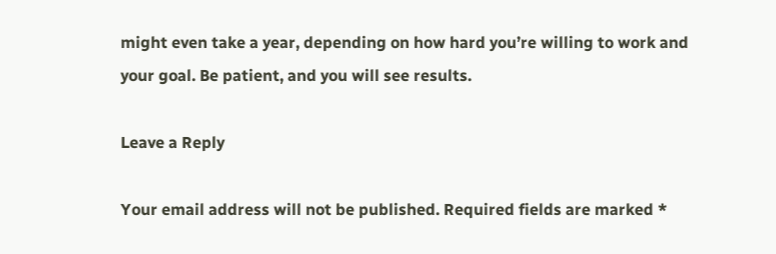might even take a year, depending on how hard you’re willing to work and your goal. Be patient, and you will see results.

Leave a Reply

Your email address will not be published. Required fields are marked *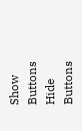Show Buttons
Hide Buttons